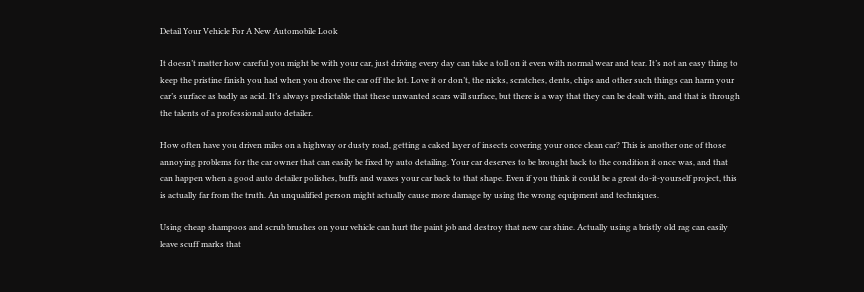Detail Your Vehicle For A New Automobile Look

It doesn’t matter how careful you might be with your car, just driving every day can take a toll on it even with normal wear and tear. It’s not an easy thing to keep the pristine finish you had when you drove the car off the lot. Love it or don’t, the nicks, scratches, dents, chips and other such things can harm your car’s surface as badly as acid. It’s always predictable that these unwanted scars will surface, but there is a way that they can be dealt with, and that is through the talents of a professional auto detailer.

How often have you driven miles on a highway or dusty road, getting a caked layer of insects covering your once clean car? This is another one of those annoying problems for the car owner that can easily be fixed by auto detailing. Your car deserves to be brought back to the condition it once was, and that can happen when a good auto detailer polishes, buffs and waxes your car back to that shape. Even if you think it could be a great do-it-yourself project, this is actually far from the truth. An unqualified person might actually cause more damage by using the wrong equipment and techniques.

Using cheap shampoos and scrub brushes on your vehicle can hurt the paint job and destroy that new car shine. Actually using a bristly old rag can easily leave scuff marks that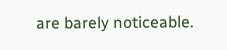are barely noticeable.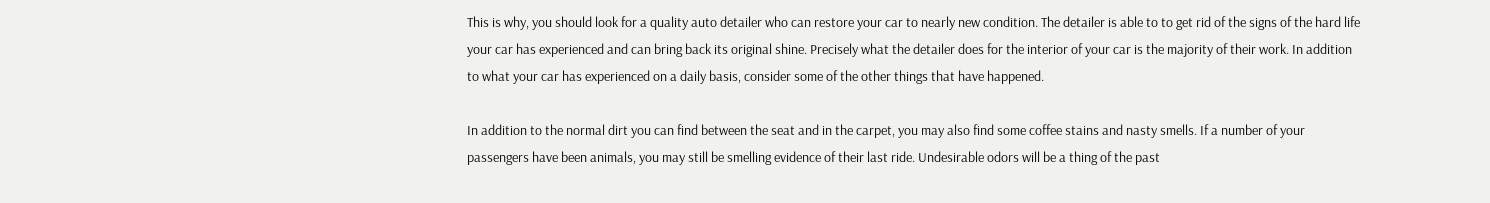This is why, you should look for a quality auto detailer who can restore your car to nearly new condition. The detailer is able to to get rid of the signs of the hard life your car has experienced and can bring back its original shine. Precisely what the detailer does for the interior of your car is the majority of their work. In addition to what your car has experienced on a daily basis, consider some of the other things that have happened.

In addition to the normal dirt you can find between the seat and in the carpet, you may also find some coffee stains and nasty smells. If a number of your passengers have been animals, you may still be smelling evidence of their last ride. Undesirable odors will be a thing of the past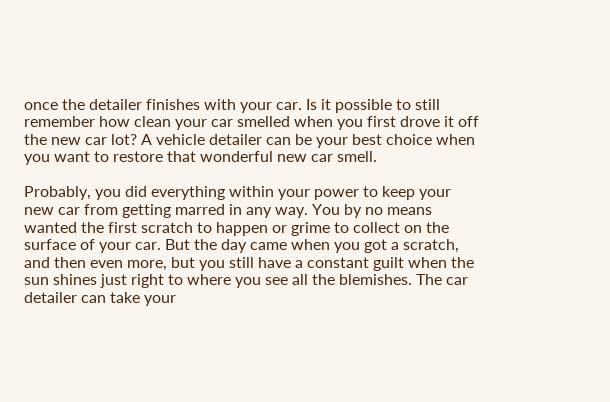once the detailer finishes with your car. Is it possible to still remember how clean your car smelled when you first drove it off the new car lot? A vehicle detailer can be your best choice when you want to restore that wonderful new car smell.

Probably, you did everything within your power to keep your new car from getting marred in any way. You by no means wanted the first scratch to happen or grime to collect on the surface of your car. But the day came when you got a scratch, and then even more, but you still have a constant guilt when the sun shines just right to where you see all the blemishes. The car detailer can take your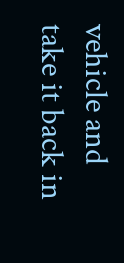vehicle and take it back in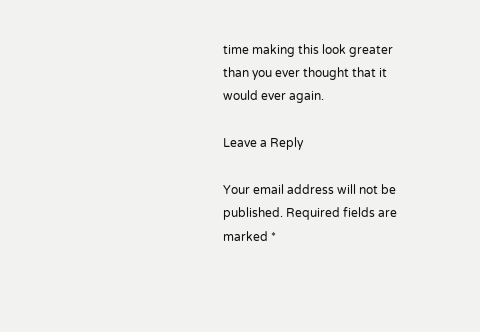time making this look greater than you ever thought that it would ever again.

Leave a Reply

Your email address will not be published. Required fields are marked *